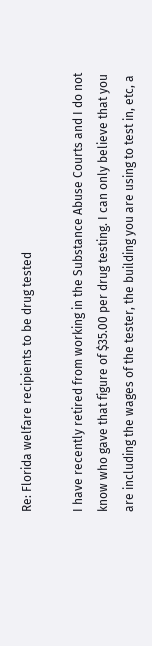Re: Florida welfare recipients to be drug tested

I have recently retired from working in the Substance Abuse Courts and I do not know who gave that figure of $35.00 per drug testing. I can only believe that you are including the wages of the tester, the building you are using to test in, etc, a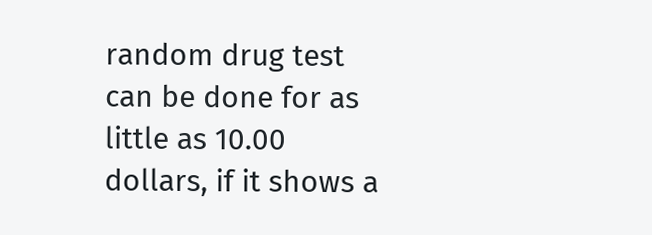random drug test can be done for as little as 10.00 dollars, if it shows a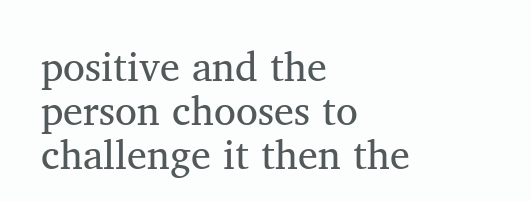positive and the person chooses to challenge it then the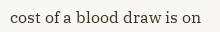cost of a blood draw is on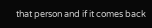that person and if it comes back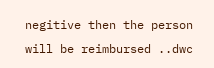negitive then the person will be reimbursed ..dwc